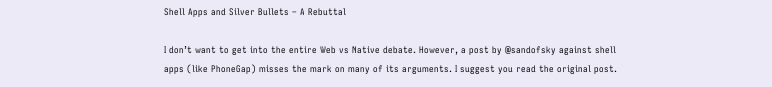Shell Apps and Silver Bullets – A Rebuttal

I don’t want to get into the entire Web vs Native debate. However, a post by @sandofsky against shell apps (like PhoneGap) misses the mark on many of its arguments. I suggest you read the original post.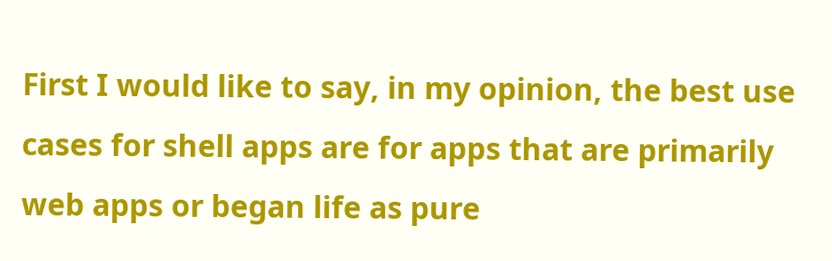First I would like to say, in my opinion, the best use cases for shell apps are for apps that are primarily web apps or began life as pure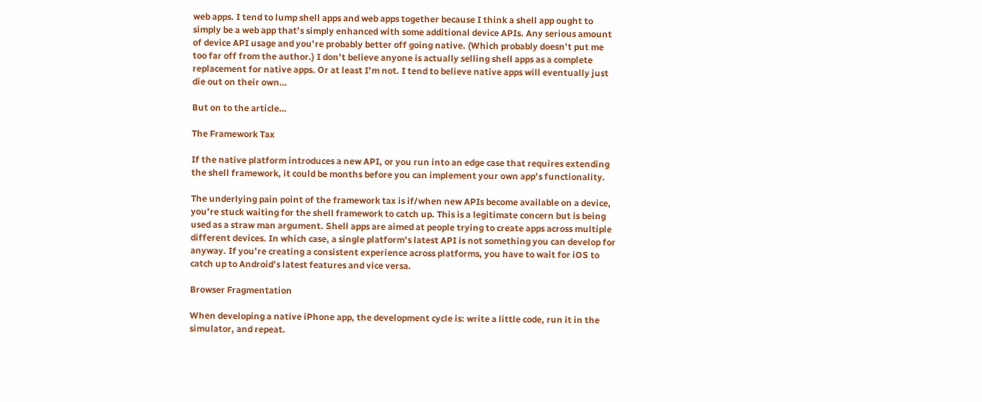web apps. I tend to lump shell apps and web apps together because I think a shell app ought to simply be a web app that’s simply enhanced with some additional device APIs. Any serious amount of device API usage and you’re probably better off going native. (Which probably doesn’t put me too far off from the author.) I don’t believe anyone is actually selling shell apps as a complete replacement for native apps. Or at least I’m not. I tend to believe native apps will eventually just die out on their own…

But on to the article…

The Framework Tax

If the native platform introduces a new API, or you run into an edge case that requires extending the shell framework, it could be months before you can implement your own app’s functionality.

The underlying pain point of the framework tax is if/when new APIs become available on a device, you’re stuck waiting for the shell framework to catch up. This is a legitimate concern but is being used as a straw man argument. Shell apps are aimed at people trying to create apps across multiple different devices. In which case, a single platform’s latest API is not something you can develop for anyway. If you’re creating a consistent experience across platforms, you have to wait for iOS to catch up to Android’s latest features and vice versa.

Browser Fragmentation

When developing a native iPhone app, the development cycle is: write a little code, run it in the simulator, and repeat.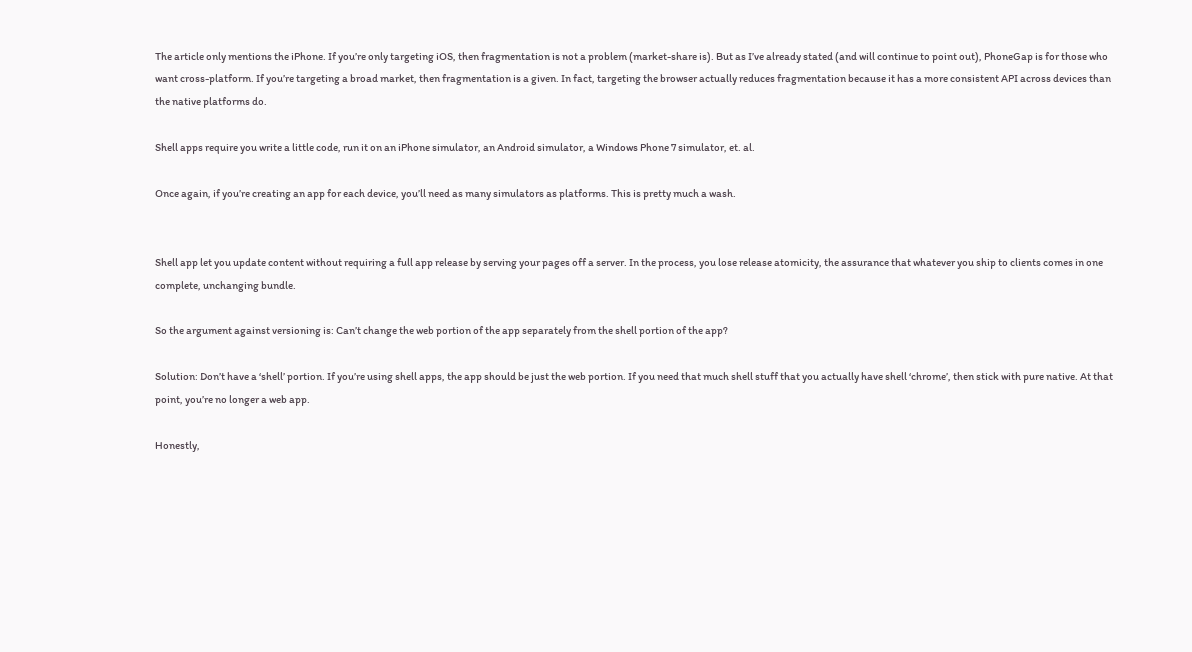The article only mentions the iPhone. If you’re only targeting iOS, then fragmentation is not a problem (market-share is). But as I’ve already stated (and will continue to point out), PhoneGap is for those who want cross-platform. If you’re targeting a broad market, then fragmentation is a given. In fact, targeting the browser actually reduces fragmentation because it has a more consistent API across devices than the native platforms do.

Shell apps require you write a little code, run it on an iPhone simulator, an Android simulator, a Windows Phone 7 simulator, et. al.

Once again, if you’re creating an app for each device, you’ll need as many simulators as platforms. This is pretty much a wash.


Shell app let you update content without requiring a full app release by serving your pages off a server. In the process, you lose release atomicity, the assurance that whatever you ship to clients comes in one complete, unchanging bundle.

So the argument against versioning is: Can’t change the web portion of the app separately from the shell portion of the app?

Solution: Don’t have a ‘shell’ portion. If you’re using shell apps, the app should be just the web portion. If you need that much shell stuff that you actually have shell ‘chrome’, then stick with pure native. At that point, you’re no longer a web app.

Honestly,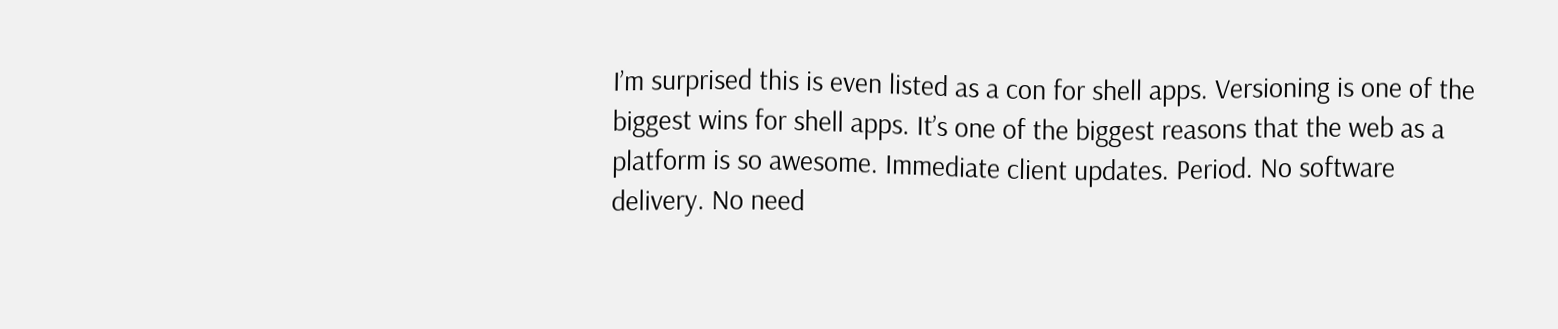I’m surprised this is even listed as a con for shell apps. Versioning is one of the biggest wins for shell apps. It’s one of the biggest reasons that the web as a platform is so awesome. Immediate client updates. Period. No software delivery. No need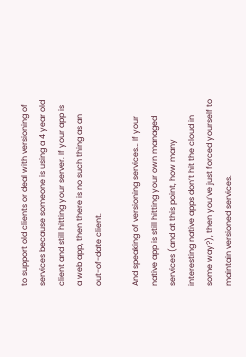to support old clients or deal with versioning of services because someone is using a 4 year old client and still hitting your server. If your app is a web app, then there is no such thing as an out-of-date client.

And speaking of versioning services… If your native app is still hitting your own managed services (and at this point, how many interesting native apps don’t hit the cloud in some way?), then you’ve just forced yourself to maintain versioned services.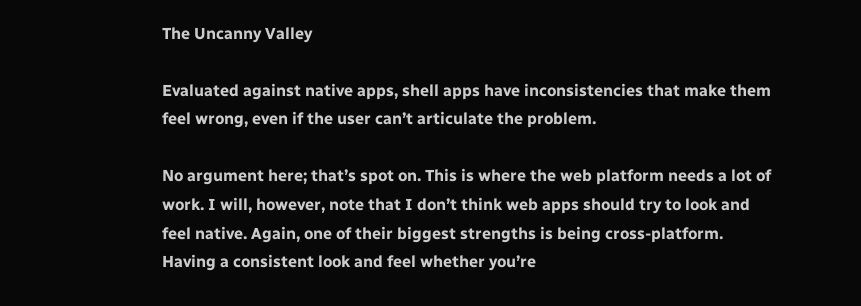The Uncanny Valley

Evaluated against native apps, shell apps have inconsistencies that make them feel wrong, even if the user can’t articulate the problem.

No argument here; that’s spot on. This is where the web platform needs a lot of work. I will, however, note that I don’t think web apps should try to look and feel native. Again, one of their biggest strengths is being cross-platform. Having a consistent look and feel whether you’re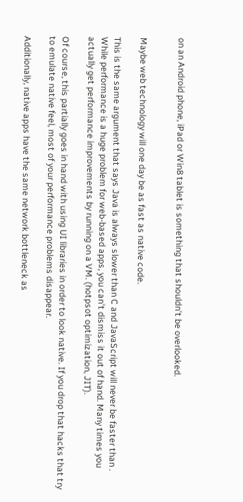on an Android phone, iPad or Win8 tablet is something that shouldn’t be overlooked.


Maybe web technology will one day be as fast as native code.

This is the same argument that says Java is always slower than C and JavaScript will never be faster than . While performance is a huge problem for web-based apps, you can’t dismiss it out of hand. Many times you actually get performance improvements by running on a VM. (hotpsot optimization, JIT).

Of course, this partially goes in hand with using UI libraries in order to look native. If you drop that hacks that try to emulate native feel, most of your performance problems disappear.

Additionally, native apps have the same network bottleneck as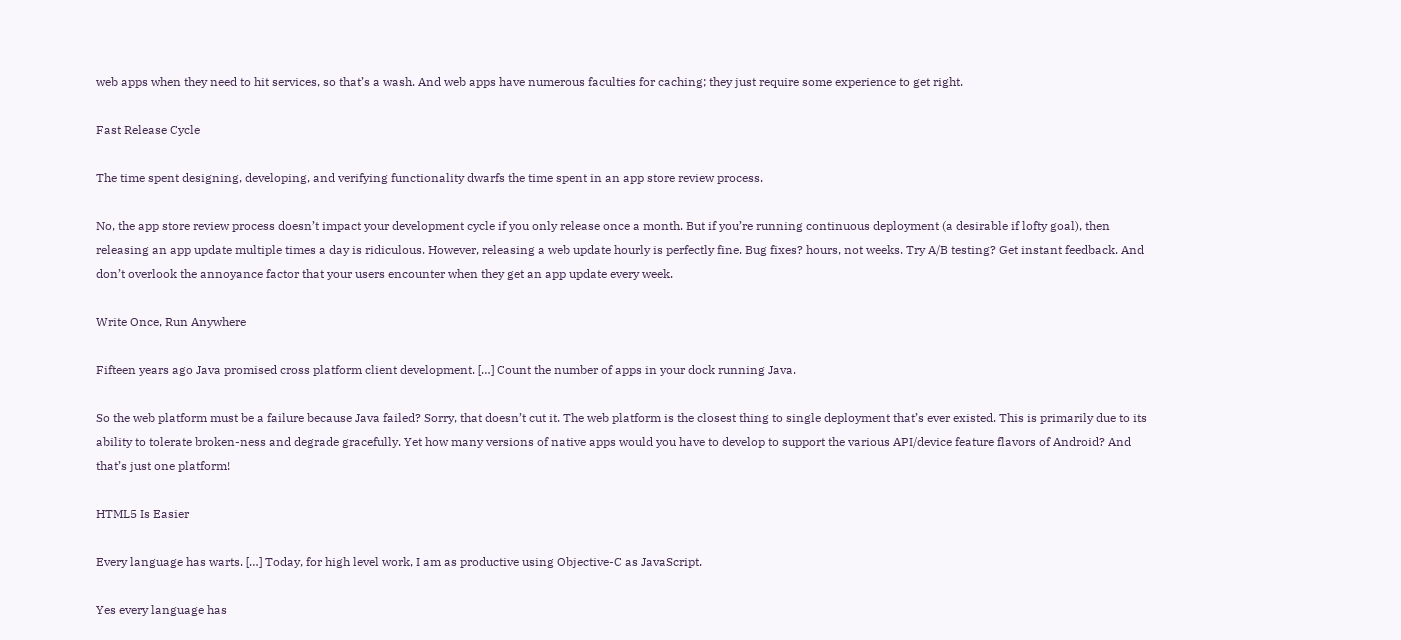web apps when they need to hit services, so that’s a wash. And web apps have numerous faculties for caching; they just require some experience to get right.

Fast Release Cycle

The time spent designing, developing, and verifying functionality dwarfs the time spent in an app store review process.

No, the app store review process doesn’t impact your development cycle if you only release once a month. But if you’re running continuous deployment (a desirable if lofty goal), then releasing an app update multiple times a day is ridiculous. However, releasing a web update hourly is perfectly fine. Bug fixes? hours, not weeks. Try A/B testing? Get instant feedback. And don’t overlook the annoyance factor that your users encounter when they get an app update every week.

Write Once, Run Anywhere

Fifteen years ago Java promised cross platform client development. […] Count the number of apps in your dock running Java.

So the web platform must be a failure because Java failed? Sorry, that doesn’t cut it. The web platform is the closest thing to single deployment that’s ever existed. This is primarily due to its ability to tolerate broken-ness and degrade gracefully. Yet how many versions of native apps would you have to develop to support the various API/device feature flavors of Android? And that’s just one platform!

HTML5 Is Easier

Every language has warts. […] Today, for high level work, I am as productive using Objective-C as JavaScript.

Yes every language has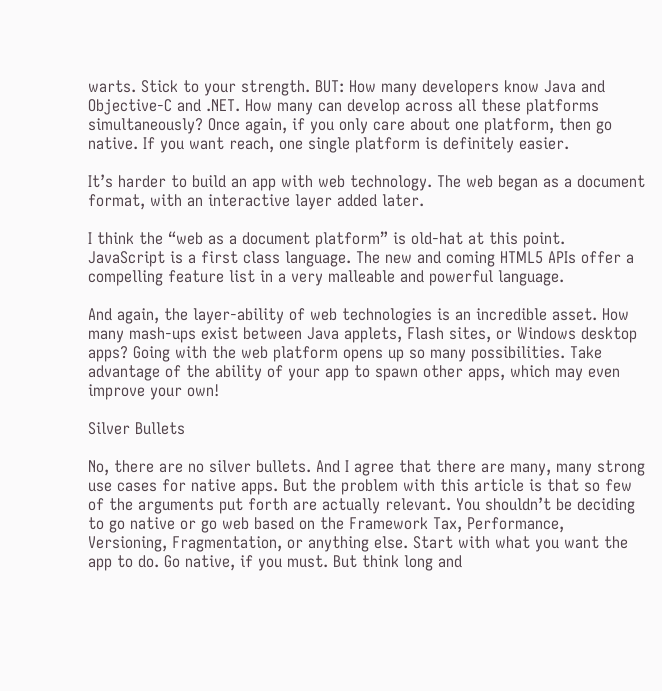warts. Stick to your strength. BUT: How many developers know Java and Objective-C and .NET. How many can develop across all these platforms simultaneously? Once again, if you only care about one platform, then go native. If you want reach, one single platform is definitely easier.

It’s harder to build an app with web technology. The web began as a document format, with an interactive layer added later.

I think the “web as a document platform” is old-hat at this point. JavaScript is a first class language. The new and coming HTML5 APIs offer a compelling feature list in a very malleable and powerful language.

And again, the layer-ability of web technologies is an incredible asset. How many mash-ups exist between Java applets, Flash sites, or Windows desktop apps? Going with the web platform opens up so many possibilities. Take advantage of the ability of your app to spawn other apps, which may even improve your own!

Silver Bullets

No, there are no silver bullets. And I agree that there are many, many strong use cases for native apps. But the problem with this article is that so few of the arguments put forth are actually relevant. You shouldn’t be deciding to go native or go web based on the Framework Tax, Performance, Versioning, Fragmentation, or anything else. Start with what you want the app to do. Go native, if you must. But think long and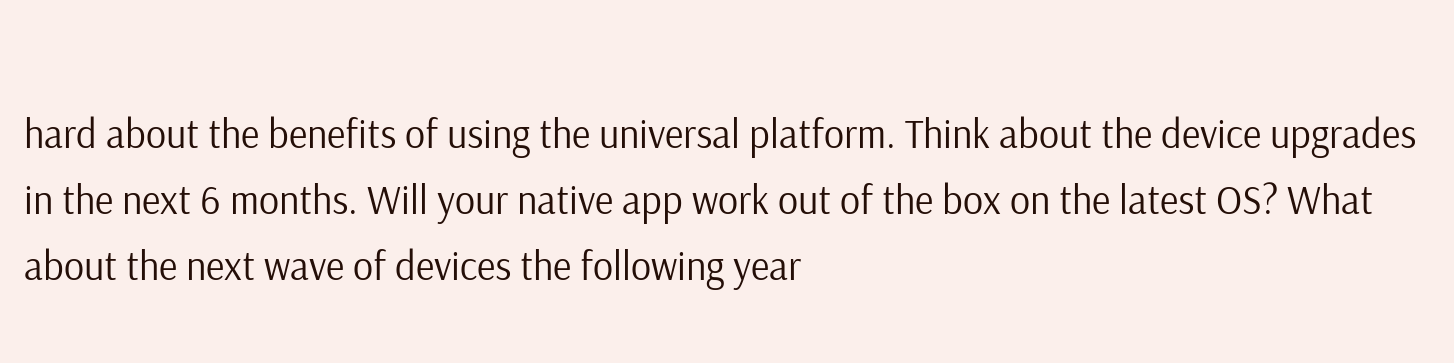hard about the benefits of using the universal platform. Think about the device upgrades in the next 6 months. Will your native app work out of the box on the latest OS? What about the next wave of devices the following year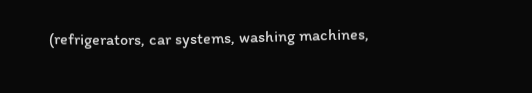(refrigerators, car systems, washing machines,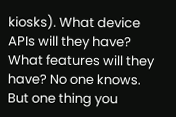kiosks). What device APIs will they have? What features will they have? No one knows. But one thing you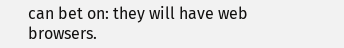can bet on: they will have web browsers.